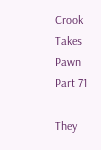Crook Takes Pawn Part 71

They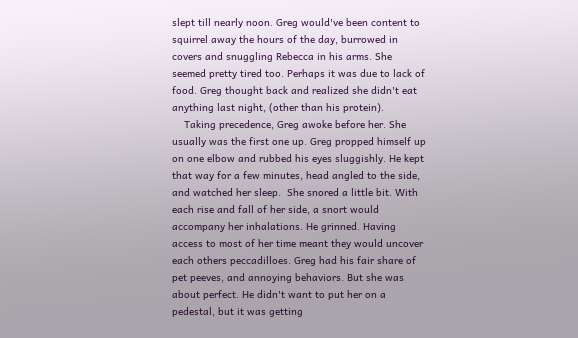slept till nearly noon. Greg would've been content to squirrel away the hours of the day, burrowed in covers and snuggling Rebecca in his arms. She seemed pretty tired too. Perhaps it was due to lack of food. Greg thought back and realized she didn't eat anything last night, (other than his protein).
    Taking precedence, Greg awoke before her. She usually was the first one up. Greg propped himself up on one elbow and rubbed his eyes sluggishly. He kept that way for a few minutes, head angled to the side, and watched her sleep.  She snored a little bit. With each rise and fall of her side, a snort would accompany her inhalations. He grinned. Having access to most of her time meant they would uncover each others peccadilloes. Greg had his fair share of pet peeves, and annoying behaviors. But she was about perfect. He didn't want to put her on a pedestal, but it was getting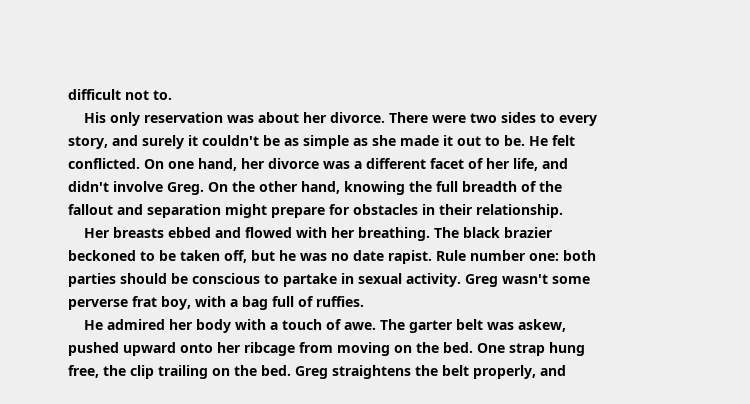difficult not to.
    His only reservation was about her divorce. There were two sides to every story, and surely it couldn't be as simple as she made it out to be. He felt conflicted. On one hand, her divorce was a different facet of her life, and didn't involve Greg. On the other hand, knowing the full breadth of the fallout and separation might prepare for obstacles in their relationship.
    Her breasts ebbed and flowed with her breathing. The black brazier beckoned to be taken off, but he was no date rapist. Rule number one: both parties should be conscious to partake in sexual activity. Greg wasn't some perverse frat boy, with a bag full of ruffies.
    He admired her body with a touch of awe. The garter belt was askew, pushed upward onto her ribcage from moving on the bed. One strap hung free, the clip trailing on the bed. Greg straightens the belt properly, and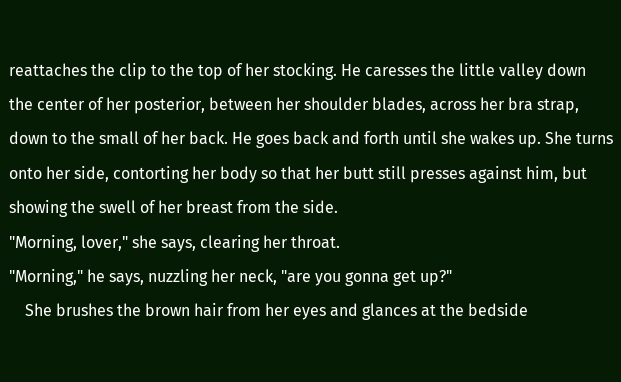reattaches the clip to the top of her stocking. He caresses the little valley down the center of her posterior, between her shoulder blades, across her bra strap, down to the small of her back. He goes back and forth until she wakes up. She turns onto her side, contorting her body so that her butt still presses against him, but showing the swell of her breast from the side.
"Morning, lover," she says, clearing her throat.
"Morning," he says, nuzzling her neck, "are you gonna get up?"
    She brushes the brown hair from her eyes and glances at the bedside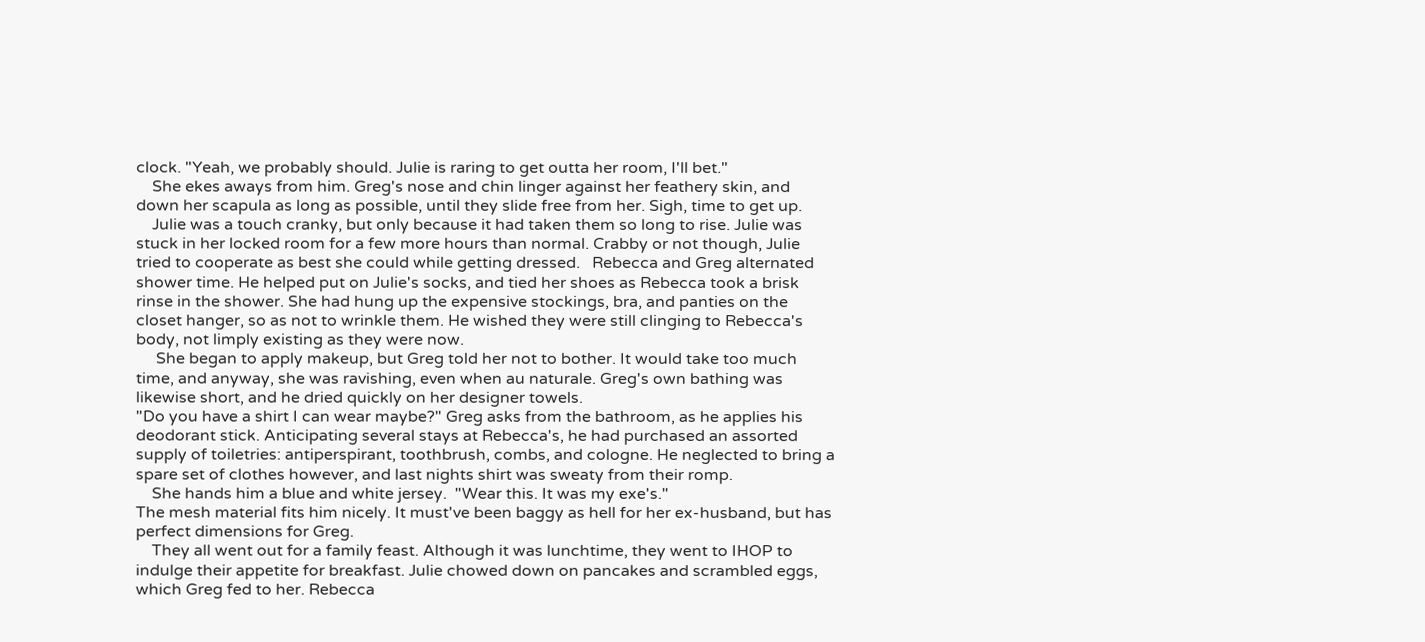clock. "Yeah, we probably should. Julie is raring to get outta her room, I'll bet."
    She ekes aways from him. Greg's nose and chin linger against her feathery skin, and down her scapula as long as possible, until they slide free from her. Sigh, time to get up.
    Julie was a touch cranky, but only because it had taken them so long to rise. Julie was stuck in her locked room for a few more hours than normal. Crabby or not though, Julie tried to cooperate as best she could while getting dressed.   Rebecca and Greg alternated shower time. He helped put on Julie's socks, and tied her shoes as Rebecca took a brisk rinse in the shower. She had hung up the expensive stockings, bra, and panties on the closet hanger, so as not to wrinkle them. He wished they were still clinging to Rebecca's body, not limply existing as they were now.
     She began to apply makeup, but Greg told her not to bother. It would take too much time, and anyway, she was ravishing, even when au naturale. Greg's own bathing was likewise short, and he dried quickly on her designer towels.
"Do you have a shirt I can wear maybe?" Greg asks from the bathroom, as he applies his deodorant stick. Anticipating several stays at Rebecca's, he had purchased an assorted supply of toiletries: antiperspirant, toothbrush, combs, and cologne. He neglected to bring a spare set of clothes however, and last nights shirt was sweaty from their romp.
    She hands him a blue and white jersey.  "Wear this. It was my exe's."
The mesh material fits him nicely. It must've been baggy as hell for her ex-husband, but has perfect dimensions for Greg.
    They all went out for a family feast. Although it was lunchtime, they went to IHOP to indulge their appetite for breakfast. Julie chowed down on pancakes and scrambled eggs, which Greg fed to her. Rebecca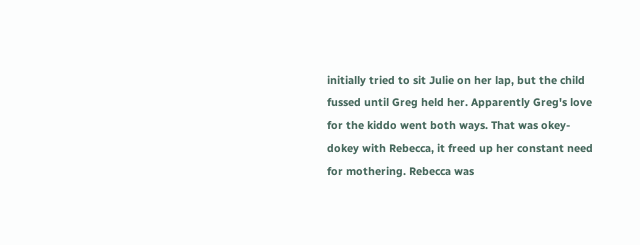initially tried to sit Julie on her lap, but the child fussed until Greg held her. Apparently Greg's love for the kiddo went both ways. That was okey-dokey with Rebecca, it freed up her constant need for mothering. Rebecca was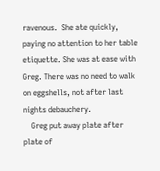ravenous.  She ate quickly, paying no attention to her table etiquette. She was at ease with Greg. There was no need to walk on eggshells, not after last nights debauchery.
    Greg put away plate after plate of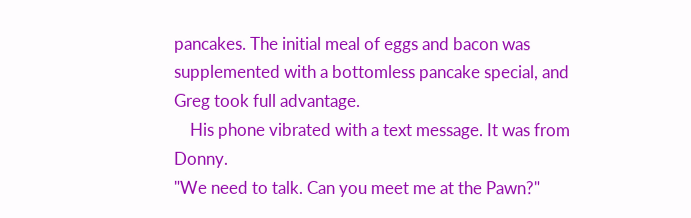pancakes. The initial meal of eggs and bacon was supplemented with a bottomless pancake special, and Greg took full advantage.
    His phone vibrated with a text message. It was from Donny.
"We need to talk. Can you meet me at the Pawn?"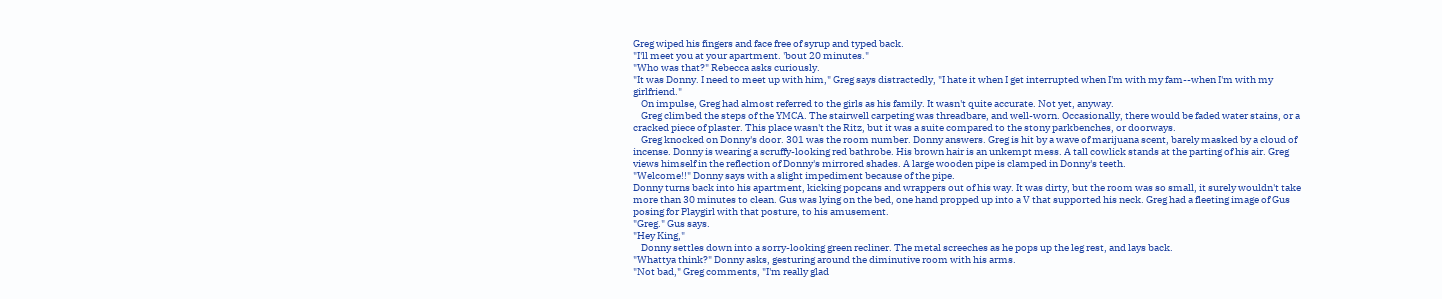Greg wiped his fingers and face free of syrup and typed back.
"I'll meet you at your apartment. 'bout 20 minutes."
"Who was that?" Rebecca asks curiously.
"It was Donny. I need to meet up with him," Greg says distractedly, "I hate it when I get interrupted when I'm with my fam--when I'm with my girlfriend."
    On impulse, Greg had almost referred to the girls as his family. It wasn't quite accurate. Not yet, anyway.
    Greg climbed the steps of the YMCA. The stairwell carpeting was threadbare, and well-worn. Occasionally, there would be faded water stains, or a cracked piece of plaster. This place wasn't the Ritz, but it was a suite compared to the stony parkbenches, or doorways.
    Greg knocked on Donny's door. 301 was the room number. Donny answers. Greg is hit by a wave of marijuana scent, barely masked by a cloud of incense. Donny is wearing a scruffy-looking red bathrobe. His brown hair is an unkempt mess. A tall cowlick stands at the parting of his air. Greg views himself in the reflection of Donny's mirrored shades. A large wooden pipe is clamped in Donny's teeth.
"Welcome!!" Donny says with a slight impediment because of the pipe.
Donny turns back into his apartment, kicking popcans and wrappers out of his way. It was dirty, but the room was so small, it surely wouldn't take more than 30 minutes to clean. Gus was lying on the bed, one hand propped up into a V that supported his neck. Greg had a fleeting image of Gus posing for Playgirl with that posture, to his amusement.
"Greg." Gus says.
"Hey King,"
    Donny settles down into a sorry-looking green recliner. The metal screeches as he pops up the leg rest, and lays back.
"Whattya think?" Donny asks, gesturing around the diminutive room with his arms.
"Not bad," Greg comments, "I'm really glad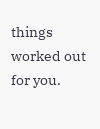things worked out for you.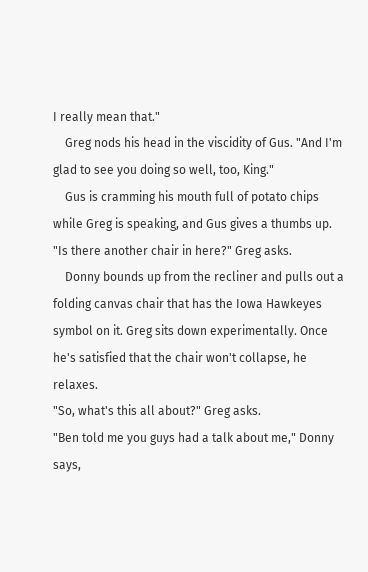I really mean that."
    Greg nods his head in the viscidity of Gus. "And I'm glad to see you doing so well, too, King."
    Gus is cramming his mouth full of potato chips while Greg is speaking, and Gus gives a thumbs up.
"Is there another chair in here?" Greg asks.
    Donny bounds up from the recliner and pulls out a folding canvas chair that has the Iowa Hawkeyes symbol on it. Greg sits down experimentally. Once he's satisfied that the chair won't collapse, he relaxes.
"So, what's this all about?" Greg asks.
"Ben told me you guys had a talk about me," Donny says,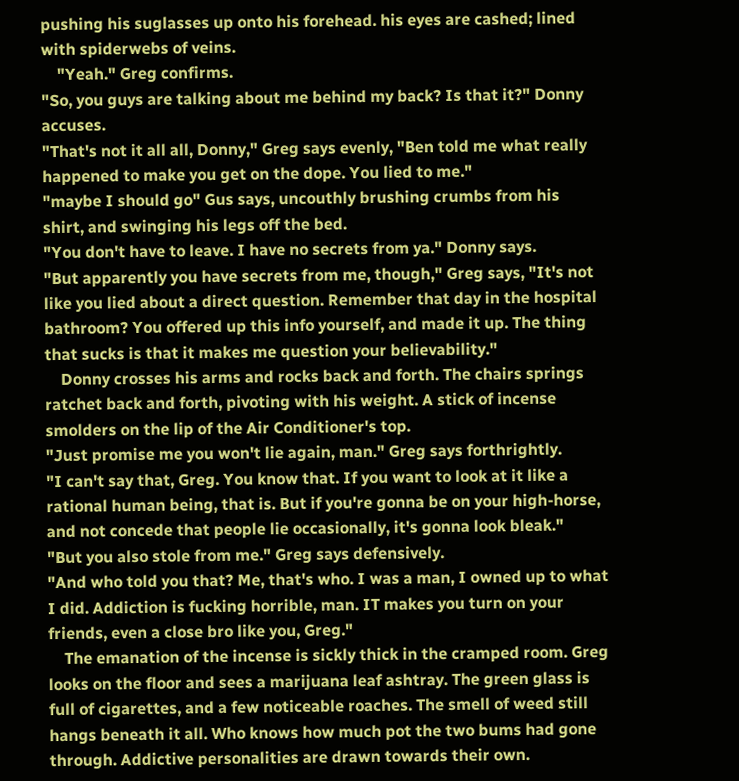pushing his suglasses up onto his forehead. his eyes are cashed; lined with spiderwebs of veins.
    "Yeah." Greg confirms.
"So, you guys are talking about me behind my back? Is that it?" Donny accuses.
"That's not it all all, Donny," Greg says evenly, "Ben told me what really happened to make you get on the dope. You lied to me."
"maybe I should go" Gus says, uncouthly brushing crumbs from his shirt, and swinging his legs off the bed.
"You don't have to leave. I have no secrets from ya." Donny says.
"But apparently you have secrets from me, though," Greg says, "It's not like you lied about a direct question. Remember that day in the hospital bathroom? You offered up this info yourself, and made it up. The thing that sucks is that it makes me question your believability."
    Donny crosses his arms and rocks back and forth. The chairs springs ratchet back and forth, pivoting with his weight. A stick of incense smolders on the lip of the Air Conditioner's top.
"Just promise me you won't lie again, man." Greg says forthrightly.
"I can't say that, Greg. You know that. If you want to look at it like a rational human being, that is. But if you're gonna be on your high-horse, and not concede that people lie occasionally, it's gonna look bleak."
"But you also stole from me." Greg says defensively.
"And who told you that? Me, that's who. I was a man, I owned up to what I did. Addiction is fucking horrible, man. IT makes you turn on your friends, even a close bro like you, Greg."
    The emanation of the incense is sickly thick in the cramped room. Greg looks on the floor and sees a marijuana leaf ashtray. The green glass is full of cigarettes, and a few noticeable roaches. The smell of weed still hangs beneath it all. Who knows how much pot the two bums had gone through. Addictive personalities are drawn towards their own.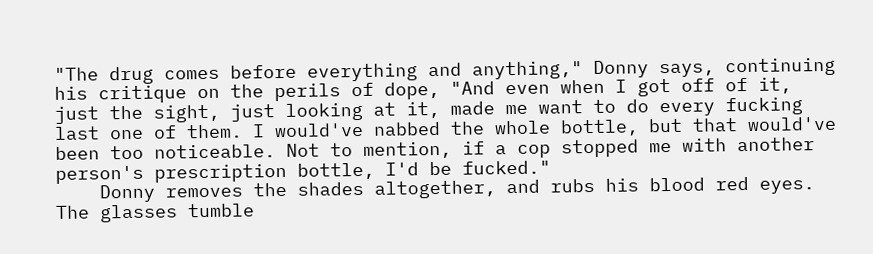"The drug comes before everything and anything," Donny says, continuing his critique on the perils of dope, "And even when I got off of it, just the sight, just looking at it, made me want to do every fucking last one of them. I would've nabbed the whole bottle, but that would've been too noticeable. Not to mention, if a cop stopped me with another person's prescription bottle, I'd be fucked."
    Donny removes the shades altogether, and rubs his blood red eyes. The glasses tumble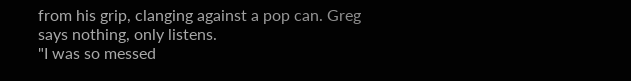from his grip, clanging against a pop can. Greg says nothing, only listens.
"I was so messed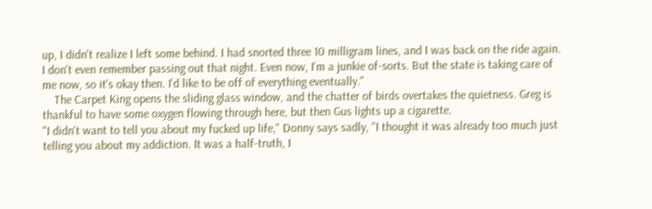up, I didn't realize I left some behind. I had snorted three 10 milligram lines, and I was back on the ride again. I don't even remember passing out that night. Even now, I'm a junkie of-sorts. But the state is taking care of me now, so it's okay then. I'd like to be off of everything eventually."
    The Carpet King opens the sliding glass window, and the chatter of birds overtakes the quietness. Greg is thankful to have some oxygen flowing through here, but then Gus lights up a cigarette.
"I didn't want to tell you about my fucked up life," Donny says sadly, "I thought it was already too much just telling you about my addiction. It was a half-truth, I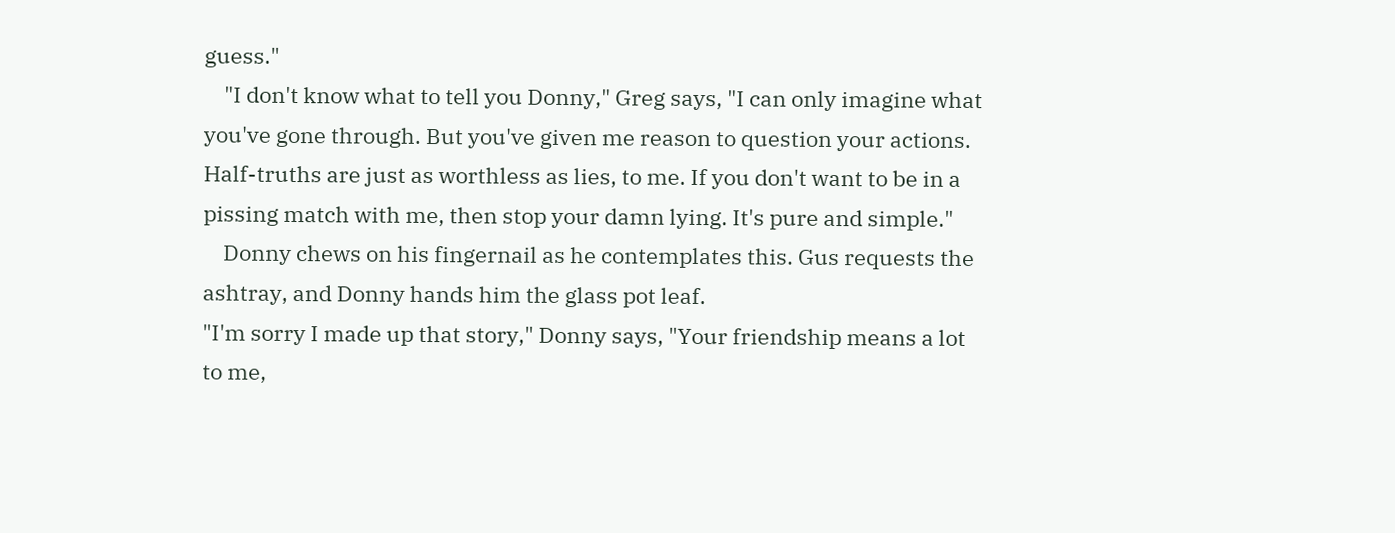guess."
    "I don't know what to tell you Donny," Greg says, "I can only imagine what you've gone through. But you've given me reason to question your actions. Half-truths are just as worthless as lies, to me. If you don't want to be in a pissing match with me, then stop your damn lying. It's pure and simple."
    Donny chews on his fingernail as he contemplates this. Gus requests the ashtray, and Donny hands him the glass pot leaf.
"I'm sorry I made up that story," Donny says, "Your friendship means a lot to me,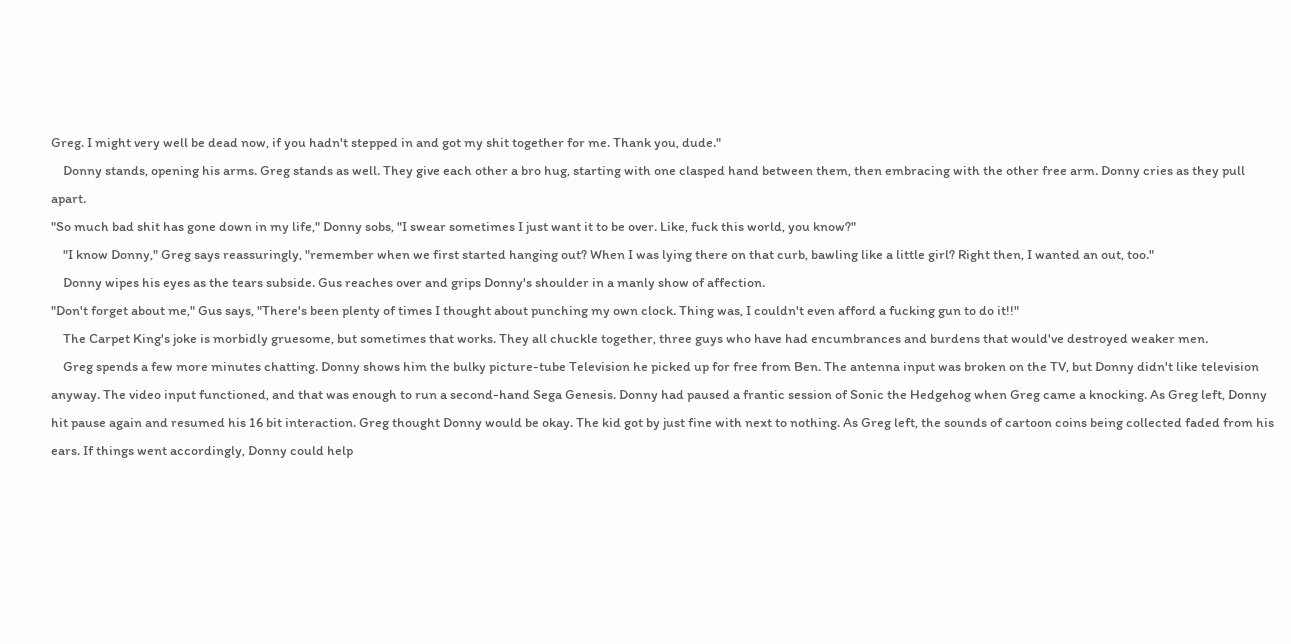Greg. I might very well be dead now, if you hadn't stepped in and got my shit together for me. Thank you, dude."
    Donny stands, opening his arms. Greg stands as well. They give each other a bro hug, starting with one clasped hand between them, then embracing with the other free arm. Donny cries as they pull apart.
"So much bad shit has gone down in my life," Donny sobs, "I swear sometimes I just want it to be over. Like, fuck this world, you know?"
    "I know Donny," Greg says reassuringly, "remember when we first started hanging out? When I was lying there on that curb, bawling like a little girl? Right then, I wanted an out, too."
    Donny wipes his eyes as the tears subside. Gus reaches over and grips Donny's shoulder in a manly show of affection.
"Don't forget about me," Gus says, "There's been plenty of times I thought about punching my own clock. Thing was, I couldn't even afford a fucking gun to do it!!"
    The Carpet King's joke is morbidly gruesome, but sometimes that works. They all chuckle together, three guys who have had encumbrances and burdens that would've destroyed weaker men.
    Greg spends a few more minutes chatting. Donny shows him the bulky picture-tube Television he picked up for free from Ben. The antenna input was broken on the TV, but Donny didn't like television anyway. The video input functioned, and that was enough to run a second-hand Sega Genesis. Donny had paused a frantic session of Sonic the Hedgehog when Greg came a knocking. As Greg left, Donny hit pause again and resumed his 16 bit interaction. Greg thought Donny would be okay. The kid got by just fine with next to nothing. As Greg left, the sounds of cartoon coins being collected faded from his ears. If things went accordingly, Donny could help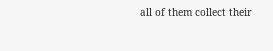all of them collect their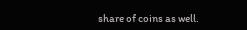share of coins as well.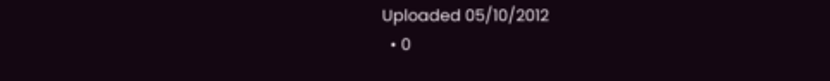Uploaded 05/10/2012
  • 0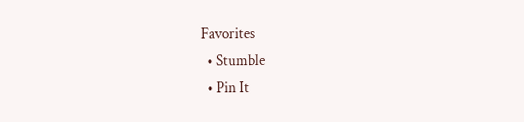Favorites
  • Stumble
  • Pin It